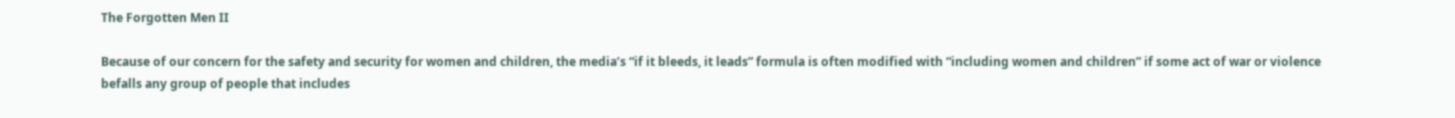The Forgotten Men II

Because of our concern for the safety and security for women and children, the media’s “if it bleeds, it leads” formula is often modified with “including women and children” if some act of war or violence befalls any group of people that includes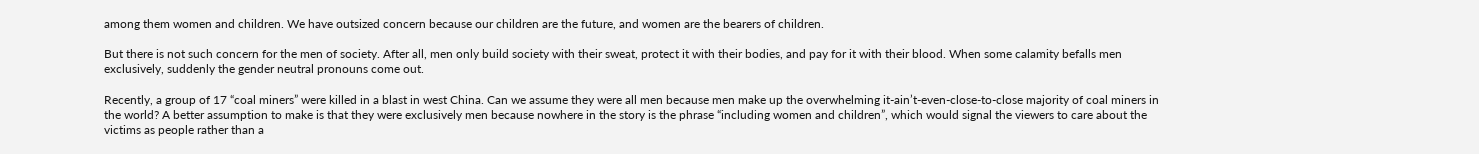among them women and children. We have outsized concern because our children are the future, and women are the bearers of children.

But there is not such concern for the men of society. After all, men only build society with their sweat, protect it with their bodies, and pay for it with their blood. When some calamity befalls men exclusively, suddenly the gender neutral pronouns come out.

Recently, a group of 17 “coal miners” were killed in a blast in west China. Can we assume they were all men because men make up the overwhelming it-ain’t-even-close-to-close majority of coal miners in the world? A better assumption to make is that they were exclusively men because nowhere in the story is the phrase “including women and children”, which would signal the viewers to care about the victims as people rather than a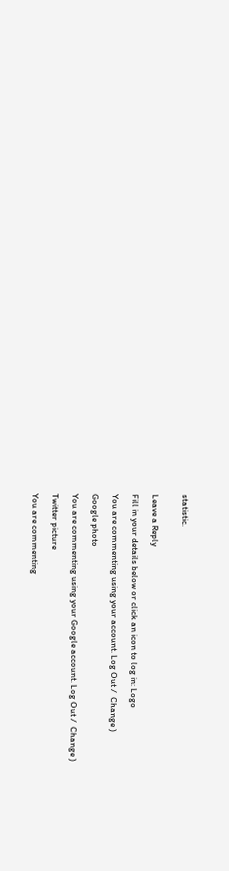statistic.


Leave a Reply

Fill in your details below or click an icon to log in: Logo

You are commenting using your account. Log Out /  Change )

Google photo

You are commenting using your Google account. Log Out /  Change )

Twitter picture

You are commenting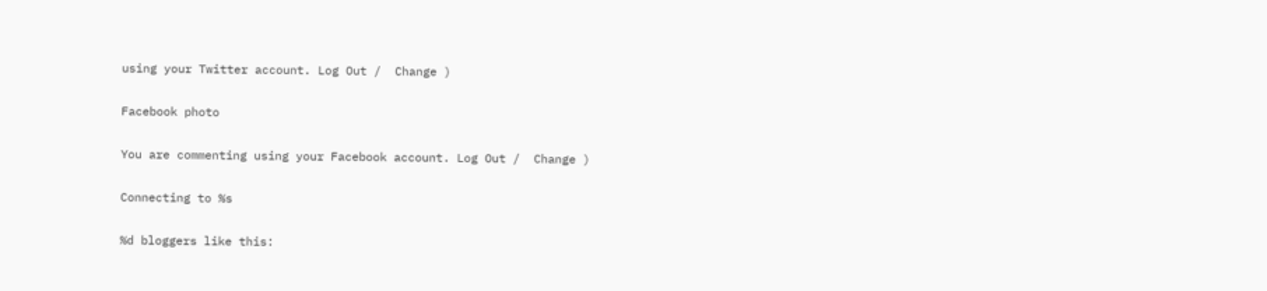using your Twitter account. Log Out /  Change )

Facebook photo

You are commenting using your Facebook account. Log Out /  Change )

Connecting to %s

%d bloggers like this: